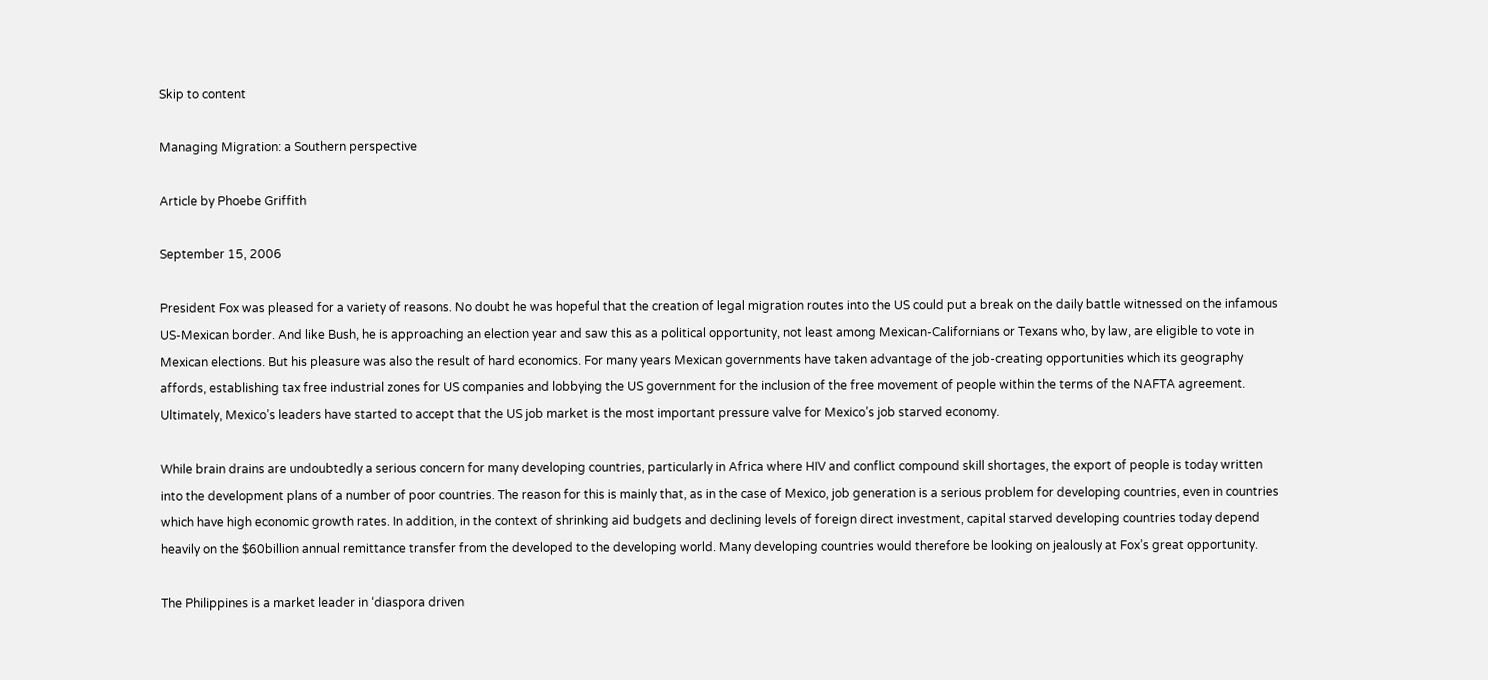Skip to content

Managing Migration: a Southern perspective

Article by Phoebe Griffith

September 15, 2006

President Fox was pleased for a variety of reasons. No doubt he was hopeful that the creation of legal migration routes into the US could put a break on the daily battle witnessed on the infamous US-Mexican border. And like Bush, he is approaching an election year and saw this as a political opportunity, not least among Mexican-Californians or Texans who, by law, are eligible to vote in Mexican elections. But his pleasure was also the result of hard economics. For many years Mexican governments have taken advantage of the job-creating opportunities which its geography affords, establishing tax free industrial zones for US companies and lobbying the US government for the inclusion of the free movement of people within the terms of the NAFTA agreement. Ultimately, Mexico’s leaders have started to accept that the US job market is the most important pressure valve for Mexico’s job starved economy.

While brain drains are undoubtedly a serious concern for many developing countries, particularly in Africa where HIV and conflict compound skill shortages, the export of people is today written into the development plans of a number of poor countries. The reason for this is mainly that, as in the case of Mexico, job generation is a serious problem for developing countries, even in countries which have high economic growth rates. In addition, in the context of shrinking aid budgets and declining levels of foreign direct investment, capital starved developing countries today depend heavily on the $60billion annual remittance transfer from the developed to the developing world. Many developing countries would therefore be looking on jealously at Fox’s great opportunity.

The Philippines is a market leader in ‘diaspora driven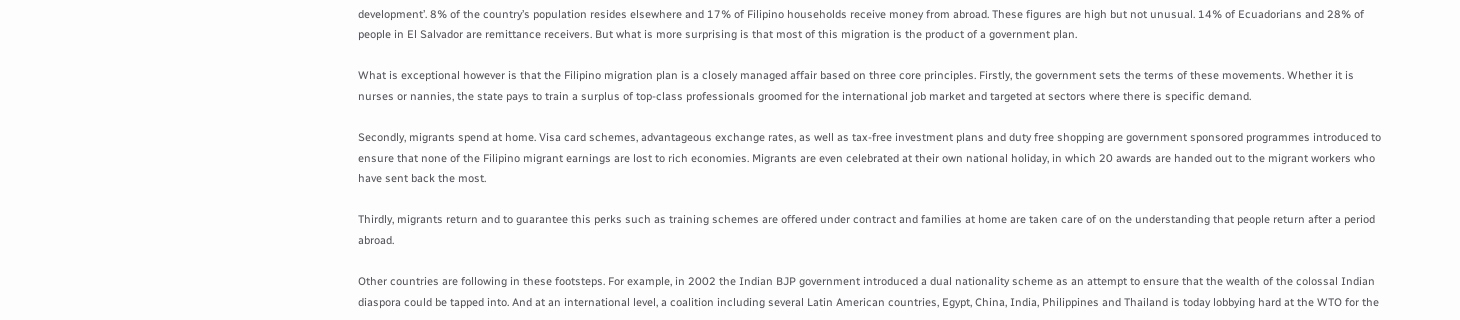development’. 8% of the country’s population resides elsewhere and 17% of Filipino households receive money from abroad. These figures are high but not unusual. 14% of Ecuadorians and 28% of people in El Salvador are remittance receivers. But what is more surprising is that most of this migration is the product of a government plan.

What is exceptional however is that the Filipino migration plan is a closely managed affair based on three core principles. Firstly, the government sets the terms of these movements. Whether it is nurses or nannies, the state pays to train a surplus of top-class professionals groomed for the international job market and targeted at sectors where there is specific demand.

Secondly, migrants spend at home. Visa card schemes, advantageous exchange rates, as well as tax-free investment plans and duty free shopping are government sponsored programmes introduced to ensure that none of the Filipino migrant earnings are lost to rich economies. Migrants are even celebrated at their own national holiday, in which 20 awards are handed out to the migrant workers who have sent back the most.

Thirdly, migrants return and to guarantee this perks such as training schemes are offered under contract and families at home are taken care of on the understanding that people return after a period abroad.

Other countries are following in these footsteps. For example, in 2002 the Indian BJP government introduced a dual nationality scheme as an attempt to ensure that the wealth of the colossal Indian diaspora could be tapped into. And at an international level, a coalition including several Latin American countries, Egypt, China, India, Philippines and Thailand is today lobbying hard at the WTO for the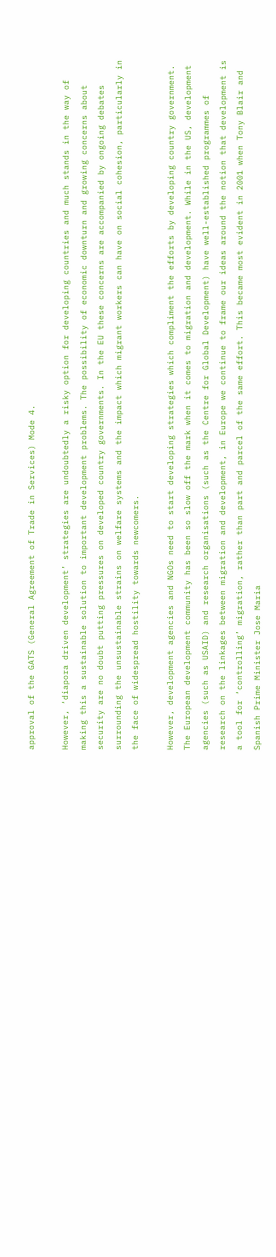approval of the GATS (General Agreement of Trade in Services) Mode 4.

However, ‘diapora driven development’ strategies are undoubtedly a risky option for developing countries and much stands in the way of making this a sustainable solution to important development problems. The possibility of economic downturn and growing concerns about security are no doubt putting pressures on developed country governments. In the EU these concerns are accompanied by ongoing debates surrounding the unsustainable strains on welfare systems and the impact which migrant workers can have on social cohesion, particularly in the face of widespread hostility towards newcomers.

However, development agencies and NGOs need to start developing strategies which compliment the efforts by developing country government. The European development community has been so slow off the mark when it comes to migration and development. While in the US, development agencies (such as USAID) and research organisations (such as the Centre for Global Development) have well-established programmes of research on the linkages between migration and development, in Europe we continue to frame our ideas around the notion that development is a tool for ‘controlling’ migration, rather than part and parcel of the same effort. This became most evident in 2001 when Tony Blair and Spanish Prime Minister Jose Maria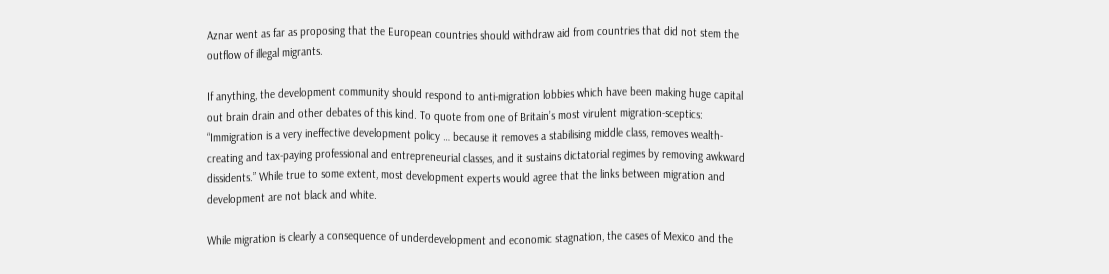Aznar went as far as proposing that the European countries should withdraw aid from countries that did not stem the outflow of illegal migrants.

If anything, the development community should respond to anti-migration lobbies which have been making huge capital out brain drain and other debates of this kind. To quote from one of Britain’s most virulent migration-sceptics: “Immigration is a very ineffective development policy … because it removes a stabilising middle class, removes wealth-creating and tax-paying professional and entrepreneurial classes, and it sustains dictatorial regimes by removing awkward dissidents.” While true to some extent, most development experts would agree that the links between migration and development are not black and white.

While migration is clearly a consequence of underdevelopment and economic stagnation, the cases of Mexico and the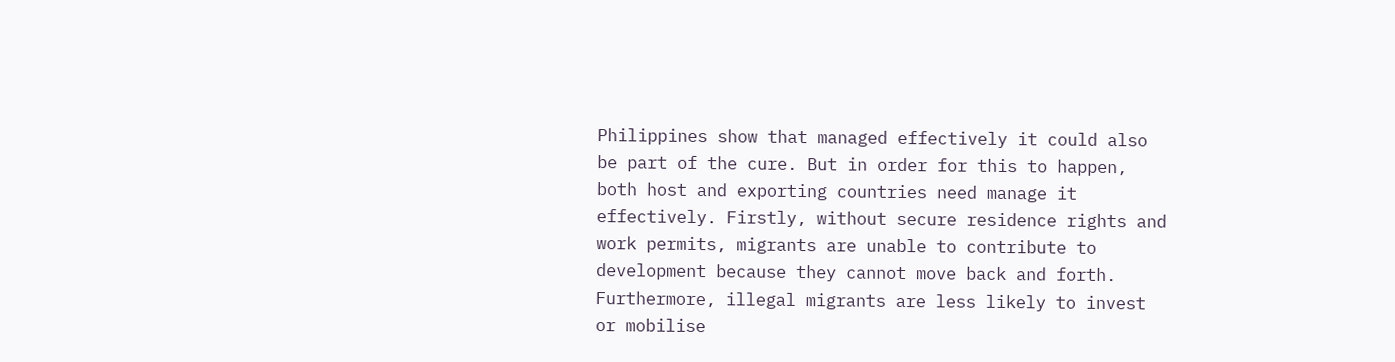Philippines show that managed effectively it could also be part of the cure. But in order for this to happen, both host and exporting countries need manage it effectively. Firstly, without secure residence rights and work permits, migrants are unable to contribute to development because they cannot move back and forth. Furthermore, illegal migrants are less likely to invest or mobilise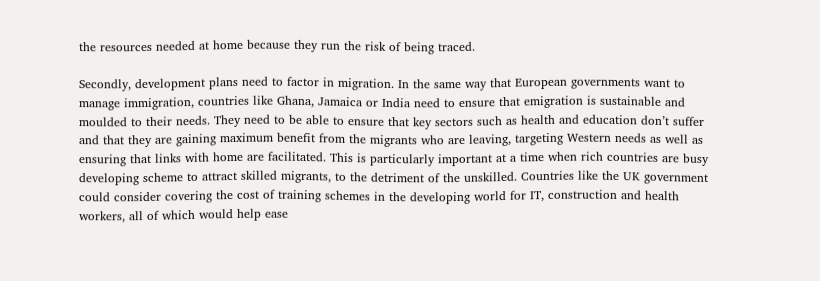the resources needed at home because they run the risk of being traced.

Secondly, development plans need to factor in migration. In the same way that European governments want to manage immigration, countries like Ghana, Jamaica or India need to ensure that emigration is sustainable and moulded to their needs. They need to be able to ensure that key sectors such as health and education don’t suffer and that they are gaining maximum benefit from the migrants who are leaving, targeting Western needs as well as ensuring that links with home are facilitated. This is particularly important at a time when rich countries are busy developing scheme to attract skilled migrants, to the detriment of the unskilled. Countries like the UK government could consider covering the cost of training schemes in the developing world for IT, construction and health workers, all of which would help ease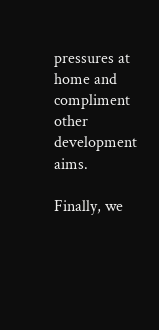pressures at home and compliment other development aims.

Finally, we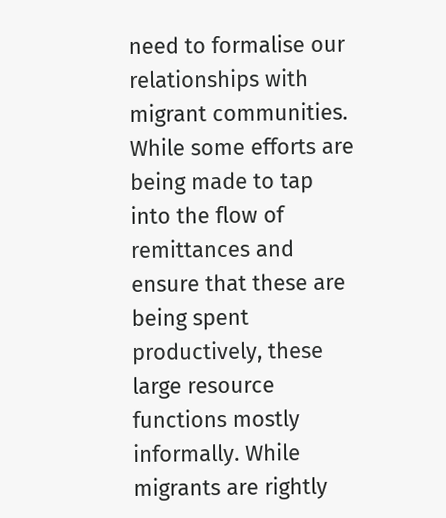need to formalise our relationships with migrant communities. While some efforts are being made to tap into the flow of remittances and ensure that these are being spent productively, these large resource functions mostly informally. While migrants are rightly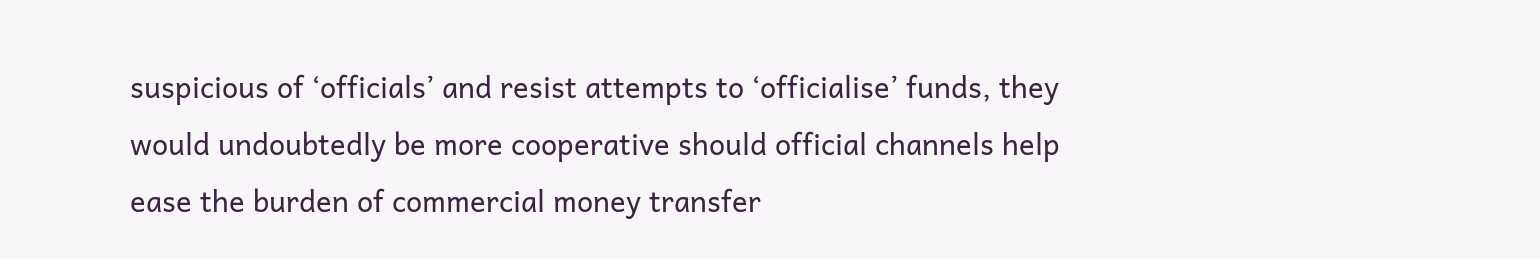suspicious of ‘officials’ and resist attempts to ‘officialise’ funds, they would undoubtedly be more cooperative should official channels help ease the burden of commercial money transfer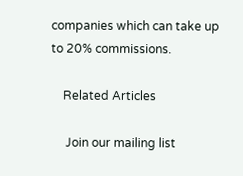companies which can take up to 20% commissions.

    Related Articles

     Join our mailing list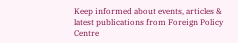Keep informed about events, articles & latest publications from Foreign Policy Centre